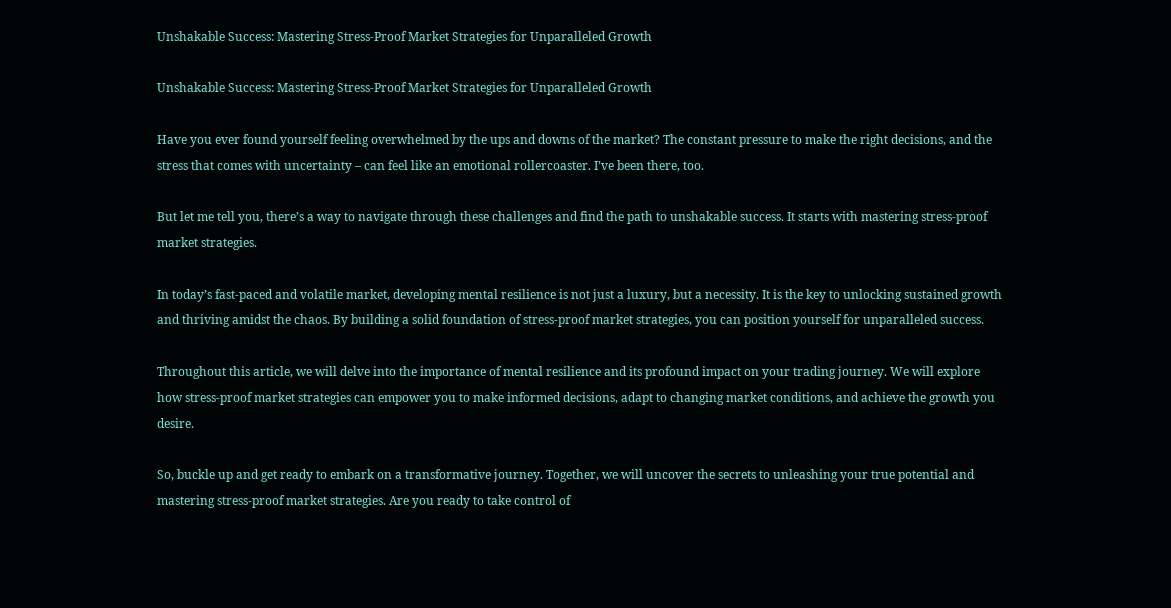Unshakable Success: Mastering Stress-Proof Market Strategies for Unparalleled Growth

Unshakable Success: Mastering Stress-Proof Market Strategies for Unparalleled Growth

Have you ever found yourself feeling overwhelmed by the ups and downs of the market? The constant pressure to make the right decisions, and the stress that comes with uncertainty – can feel like an emotional rollercoaster. I’ve been there, too.

But let me tell you, there’s a way to navigate through these challenges and find the path to unshakable success. It starts with mastering stress-proof market strategies.

In today’s fast-paced and volatile market, developing mental resilience is not just a luxury, but a necessity. It is the key to unlocking sustained growth and thriving amidst the chaos. By building a solid foundation of stress-proof market strategies, you can position yourself for unparalleled success.

Throughout this article, we will delve into the importance of mental resilience and its profound impact on your trading journey. We will explore how stress-proof market strategies can empower you to make informed decisions, adapt to changing market conditions, and achieve the growth you desire.

So, buckle up and get ready to embark on a transformative journey. Together, we will uncover the secrets to unleashing your true potential and mastering stress-proof market strategies. Are you ready to take control of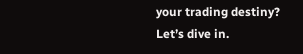your trading destiny? Let’s dive in.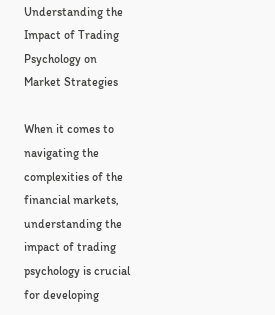Understanding the Impact of Trading Psychology on Market Strategies

When it comes to navigating the complexities of the financial markets, understanding the impact of trading psychology is crucial for developing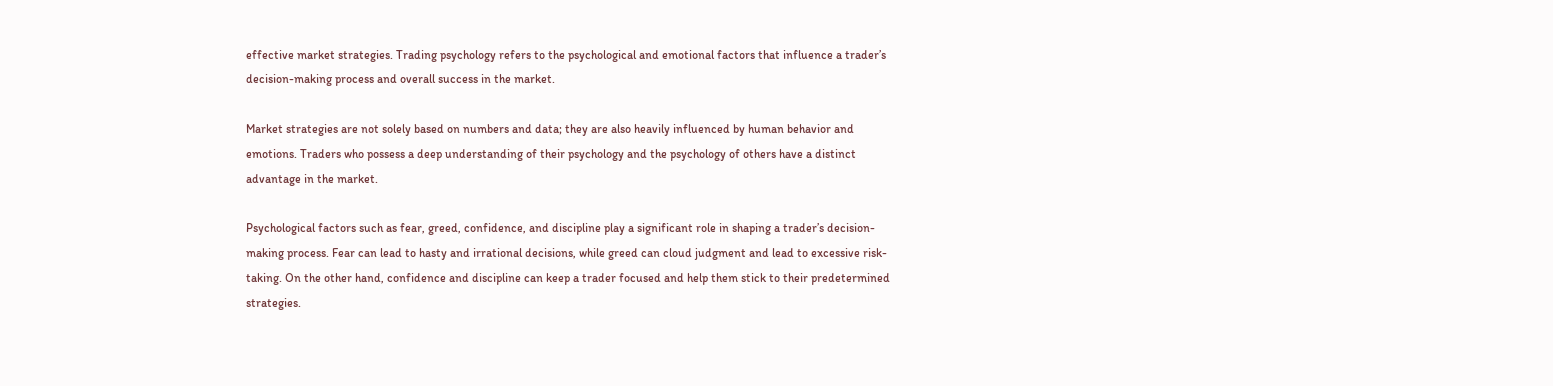effective market strategies. Trading psychology refers to the psychological and emotional factors that influence a trader’s decision-making process and overall success in the market.

Market strategies are not solely based on numbers and data; they are also heavily influenced by human behavior and emotions. Traders who possess a deep understanding of their psychology and the psychology of others have a distinct advantage in the market.

Psychological factors such as fear, greed, confidence, and discipline play a significant role in shaping a trader’s decision-making process. Fear can lead to hasty and irrational decisions, while greed can cloud judgment and lead to excessive risk-taking. On the other hand, confidence and discipline can keep a trader focused and help them stick to their predetermined strategies.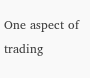One aspect of trading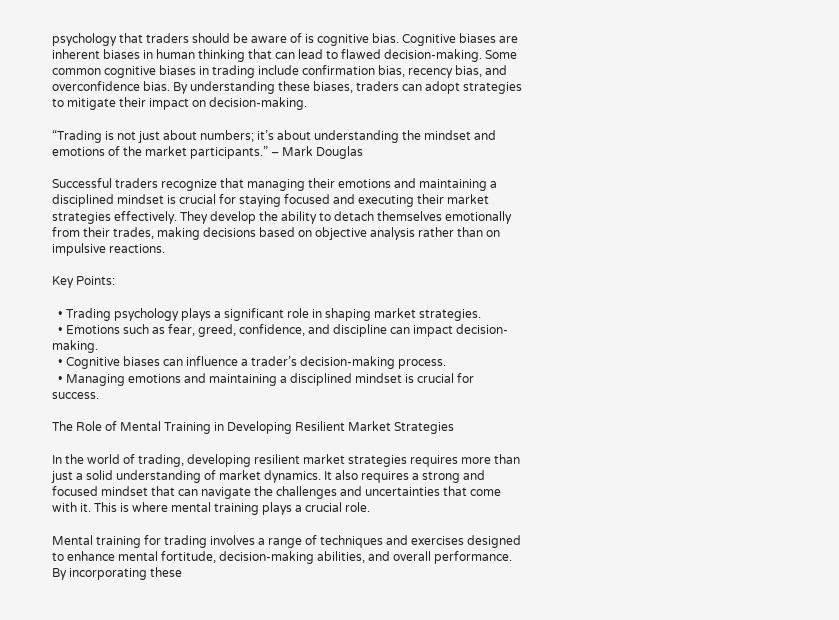psychology that traders should be aware of is cognitive bias. Cognitive biases are inherent biases in human thinking that can lead to flawed decision-making. Some common cognitive biases in trading include confirmation bias, recency bias, and overconfidence bias. By understanding these biases, traders can adopt strategies to mitigate their impact on decision-making.

“Trading is not just about numbers; it’s about understanding the mindset and emotions of the market participants.” – Mark Douglas

Successful traders recognize that managing their emotions and maintaining a disciplined mindset is crucial for staying focused and executing their market strategies effectively. They develop the ability to detach themselves emotionally from their trades, making decisions based on objective analysis rather than on impulsive reactions.

Key Points:

  • Trading psychology plays a significant role in shaping market strategies.
  • Emotions such as fear, greed, confidence, and discipline can impact decision-making.
  • Cognitive biases can influence a trader’s decision-making process.
  • Managing emotions and maintaining a disciplined mindset is crucial for success.

The Role of Mental Training in Developing Resilient Market Strategies

In the world of trading, developing resilient market strategies requires more than just a solid understanding of market dynamics. It also requires a strong and focused mindset that can navigate the challenges and uncertainties that come with it. This is where mental training plays a crucial role.

Mental training for trading involves a range of techniques and exercises designed to enhance mental fortitude, decision-making abilities, and overall performance. By incorporating these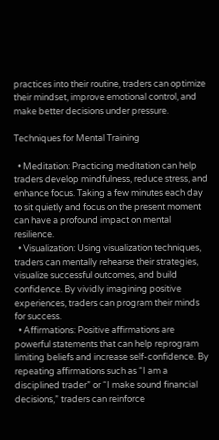practices into their routine, traders can optimize their mindset, improve emotional control, and make better decisions under pressure.

Techniques for Mental Training

  • Meditation: Practicing meditation can help traders develop mindfulness, reduce stress, and enhance focus. Taking a few minutes each day to sit quietly and focus on the present moment can have a profound impact on mental resilience.
  • Visualization: Using visualization techniques, traders can mentally rehearse their strategies, visualize successful outcomes, and build confidence. By vividly imagining positive experiences, traders can program their minds for success.
  • Affirmations: Positive affirmations are powerful statements that can help reprogram limiting beliefs and increase self-confidence. By repeating affirmations such as “I am a disciplined trader” or “I make sound financial decisions,” traders can reinforce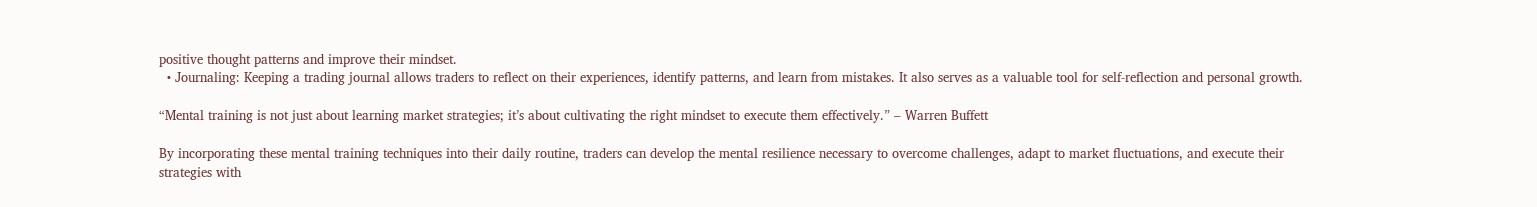positive thought patterns and improve their mindset.
  • Journaling: Keeping a trading journal allows traders to reflect on their experiences, identify patterns, and learn from mistakes. It also serves as a valuable tool for self-reflection and personal growth.

“Mental training is not just about learning market strategies; it’s about cultivating the right mindset to execute them effectively.” – Warren Buffett

By incorporating these mental training techniques into their daily routine, traders can develop the mental resilience necessary to overcome challenges, adapt to market fluctuations, and execute their strategies with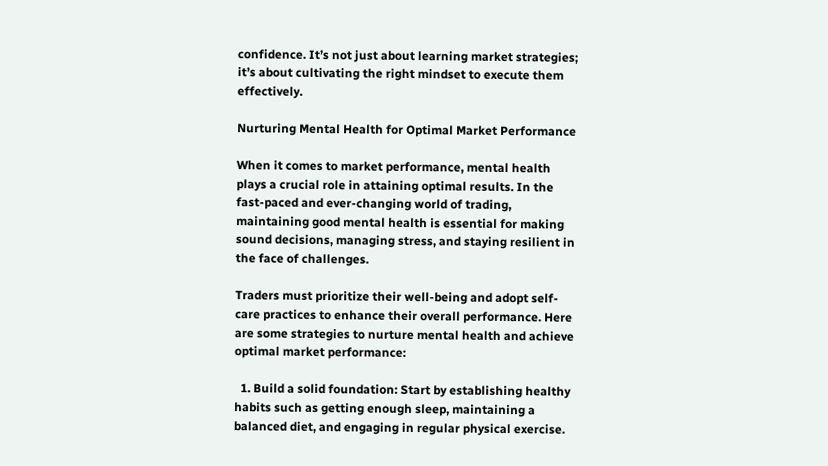confidence. It’s not just about learning market strategies; it’s about cultivating the right mindset to execute them effectively.

Nurturing Mental Health for Optimal Market Performance

When it comes to market performance, mental health plays a crucial role in attaining optimal results. In the fast-paced and ever-changing world of trading, maintaining good mental health is essential for making sound decisions, managing stress, and staying resilient in the face of challenges.

Traders must prioritize their well-being and adopt self-care practices to enhance their overall performance. Here are some strategies to nurture mental health and achieve optimal market performance:

  1. Build a solid foundation: Start by establishing healthy habits such as getting enough sleep, maintaining a balanced diet, and engaging in regular physical exercise.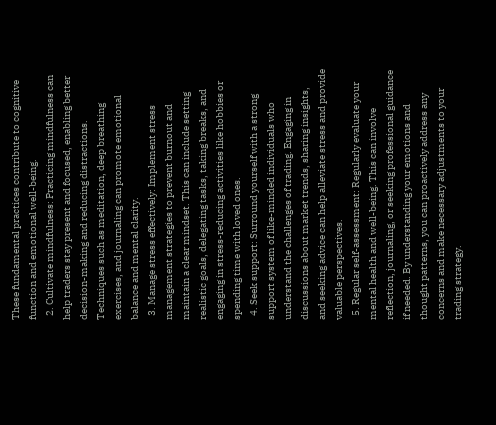These fundamental practices contribute to cognitive function and emotional well-being.
  2. Cultivate mindfulness: Practicing mindfulness can help traders stay present and focused, enabling better decision-making and reducing distractions. Techniques such as meditation, deep breathing exercises, and journaling can promote emotional balance and mental clarity.
  3. Manage stress effectively: Implement stress management strategies to prevent burnout and maintain a clear mindset. This can include setting realistic goals, delegating tasks, taking breaks, and engaging in stress-reducing activities like hobbies or spending time with loved ones.
  4. Seek support: Surround yourself with a strong support system of like-minded individuals who understand the challenges of trading. Engaging in discussions about market trends, sharing insights, and seeking advice can help alleviate stress and provide valuable perspectives.
  5. Regular self-assessment: Regularly evaluate your mental health and well-being. This can involve reflection, journaling, or seeking professional guidance if needed. By understanding your emotions and thought patterns, you can proactively address any concerns and make necessary adjustments to your trading strategy.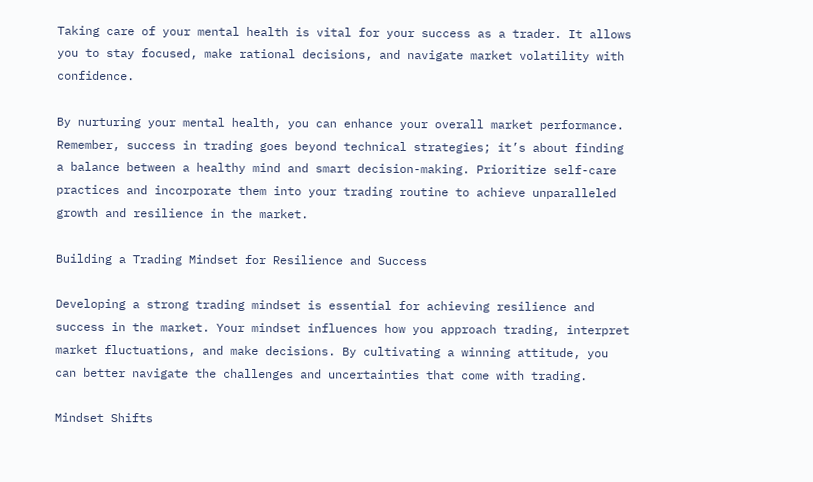Taking care of your mental health is vital for your success as a trader. It allows you to stay focused, make rational decisions, and navigate market volatility with confidence.

By nurturing your mental health, you can enhance your overall market performance. Remember, success in trading goes beyond technical strategies; it’s about finding a balance between a healthy mind and smart decision-making. Prioritize self-care practices and incorporate them into your trading routine to achieve unparalleled growth and resilience in the market.

Building a Trading Mindset for Resilience and Success

Developing a strong trading mindset is essential for achieving resilience and success in the market. Your mindset influences how you approach trading, interpret market fluctuations, and make decisions. By cultivating a winning attitude, you can better navigate the challenges and uncertainties that come with trading.

Mindset Shifts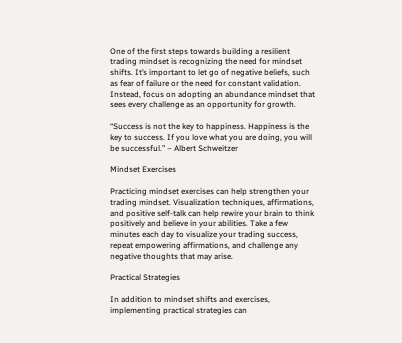One of the first steps towards building a resilient trading mindset is recognizing the need for mindset shifts. It’s important to let go of negative beliefs, such as fear of failure or the need for constant validation. Instead, focus on adopting an abundance mindset that sees every challenge as an opportunity for growth.

“Success is not the key to happiness. Happiness is the key to success. If you love what you are doing, you will be successful.” – Albert Schweitzer

Mindset Exercises

Practicing mindset exercises can help strengthen your trading mindset. Visualization techniques, affirmations, and positive self-talk can help rewire your brain to think positively and believe in your abilities. Take a few minutes each day to visualize your trading success, repeat empowering affirmations, and challenge any negative thoughts that may arise.

Practical Strategies

In addition to mindset shifts and exercises, implementing practical strategies can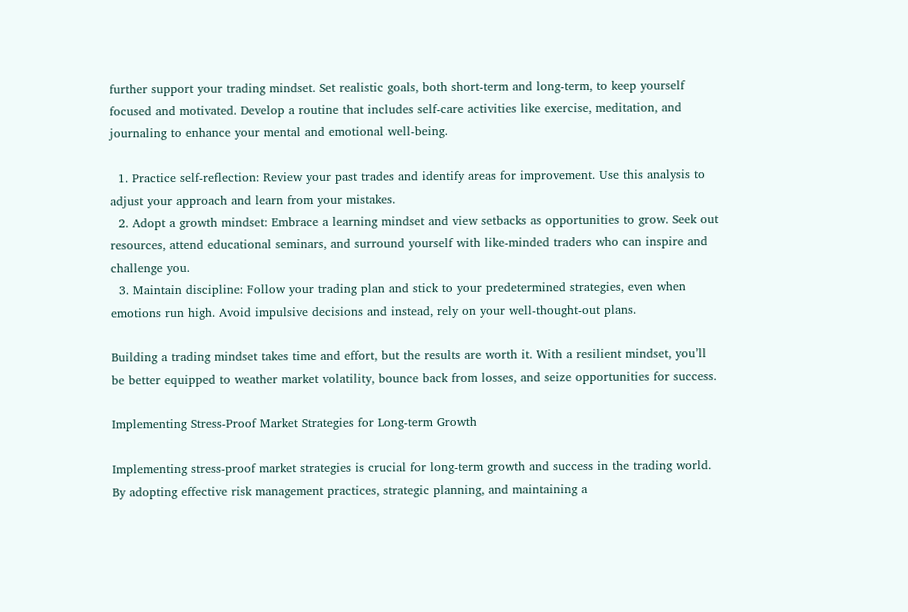further support your trading mindset. Set realistic goals, both short-term and long-term, to keep yourself focused and motivated. Develop a routine that includes self-care activities like exercise, meditation, and journaling to enhance your mental and emotional well-being.

  1. Practice self-reflection: Review your past trades and identify areas for improvement. Use this analysis to adjust your approach and learn from your mistakes.
  2. Adopt a growth mindset: Embrace a learning mindset and view setbacks as opportunities to grow. Seek out resources, attend educational seminars, and surround yourself with like-minded traders who can inspire and challenge you.
  3. Maintain discipline: Follow your trading plan and stick to your predetermined strategies, even when emotions run high. Avoid impulsive decisions and instead, rely on your well-thought-out plans.

Building a trading mindset takes time and effort, but the results are worth it. With a resilient mindset, you’ll be better equipped to weather market volatility, bounce back from losses, and seize opportunities for success.

Implementing Stress-Proof Market Strategies for Long-term Growth

Implementing stress-proof market strategies is crucial for long-term growth and success in the trading world. By adopting effective risk management practices, strategic planning, and maintaining a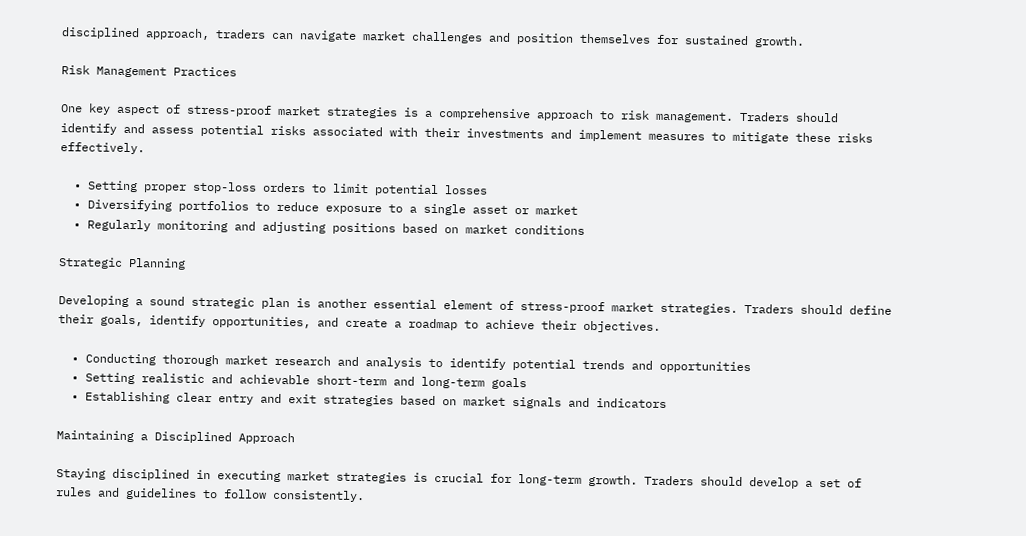disciplined approach, traders can navigate market challenges and position themselves for sustained growth.

Risk Management Practices

One key aspect of stress-proof market strategies is a comprehensive approach to risk management. Traders should identify and assess potential risks associated with their investments and implement measures to mitigate these risks effectively.

  • Setting proper stop-loss orders to limit potential losses
  • Diversifying portfolios to reduce exposure to a single asset or market
  • Regularly monitoring and adjusting positions based on market conditions

Strategic Planning

Developing a sound strategic plan is another essential element of stress-proof market strategies. Traders should define their goals, identify opportunities, and create a roadmap to achieve their objectives.

  • Conducting thorough market research and analysis to identify potential trends and opportunities
  • Setting realistic and achievable short-term and long-term goals
  • Establishing clear entry and exit strategies based on market signals and indicators

Maintaining a Disciplined Approach

Staying disciplined in executing market strategies is crucial for long-term growth. Traders should develop a set of rules and guidelines to follow consistently.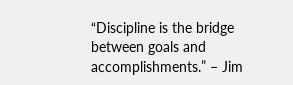“Discipline is the bridge between goals and accomplishments.” – Jim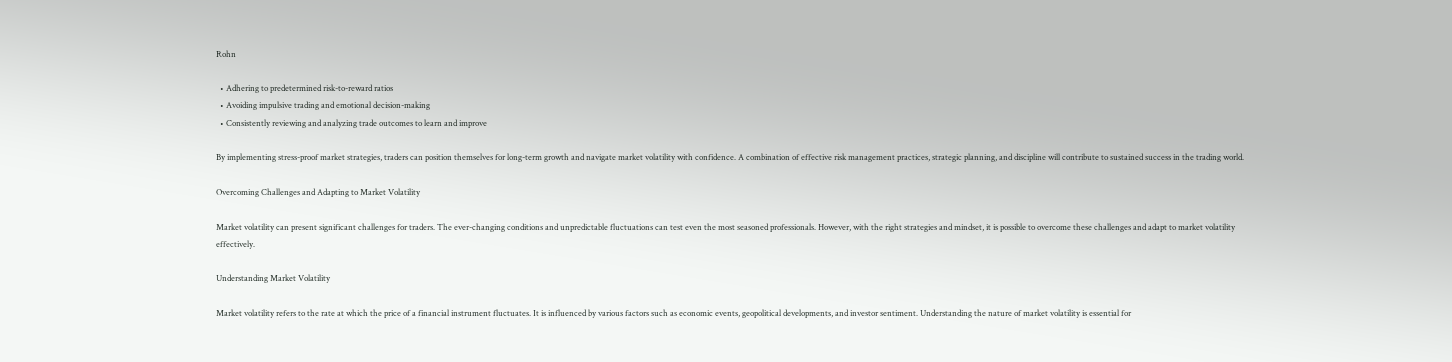Rohn

  • Adhering to predetermined risk-to-reward ratios
  • Avoiding impulsive trading and emotional decision-making
  • Consistently reviewing and analyzing trade outcomes to learn and improve

By implementing stress-proof market strategies, traders can position themselves for long-term growth and navigate market volatility with confidence. A combination of effective risk management practices, strategic planning, and discipline will contribute to sustained success in the trading world.

Overcoming Challenges and Adapting to Market Volatility

Market volatility can present significant challenges for traders. The ever-changing conditions and unpredictable fluctuations can test even the most seasoned professionals. However, with the right strategies and mindset, it is possible to overcome these challenges and adapt to market volatility effectively.

Understanding Market Volatility

Market volatility refers to the rate at which the price of a financial instrument fluctuates. It is influenced by various factors such as economic events, geopolitical developments, and investor sentiment. Understanding the nature of market volatility is essential for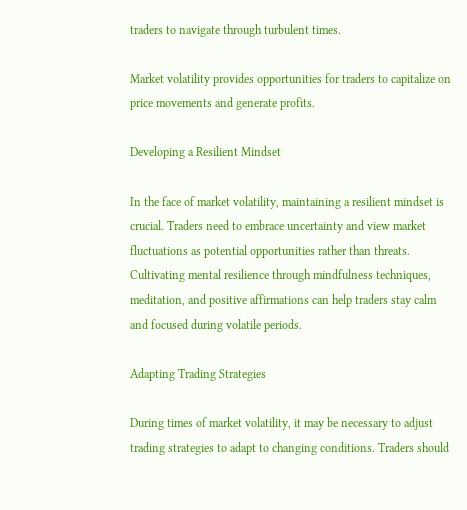traders to navigate through turbulent times.

Market volatility provides opportunities for traders to capitalize on price movements and generate profits.

Developing a Resilient Mindset

In the face of market volatility, maintaining a resilient mindset is crucial. Traders need to embrace uncertainty and view market fluctuations as potential opportunities rather than threats. Cultivating mental resilience through mindfulness techniques, meditation, and positive affirmations can help traders stay calm and focused during volatile periods.

Adapting Trading Strategies

During times of market volatility, it may be necessary to adjust trading strategies to adapt to changing conditions. Traders should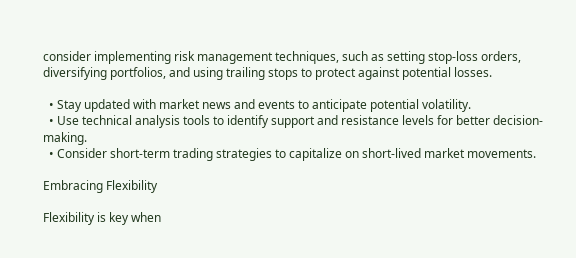consider implementing risk management techniques, such as setting stop-loss orders, diversifying portfolios, and using trailing stops to protect against potential losses.

  • Stay updated with market news and events to anticipate potential volatility.
  • Use technical analysis tools to identify support and resistance levels for better decision-making.
  • Consider short-term trading strategies to capitalize on short-lived market movements.

Embracing Flexibility

Flexibility is key when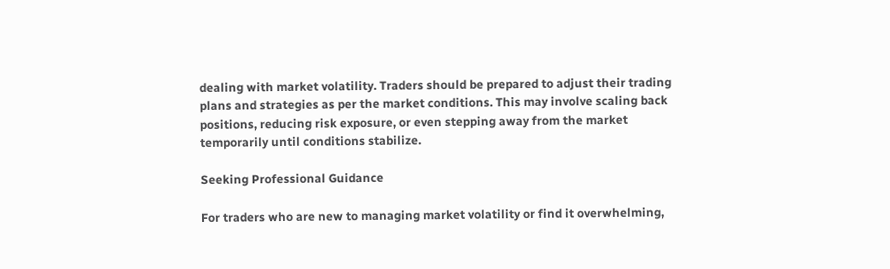dealing with market volatility. Traders should be prepared to adjust their trading plans and strategies as per the market conditions. This may involve scaling back positions, reducing risk exposure, or even stepping away from the market temporarily until conditions stabilize.

Seeking Professional Guidance

For traders who are new to managing market volatility or find it overwhelming,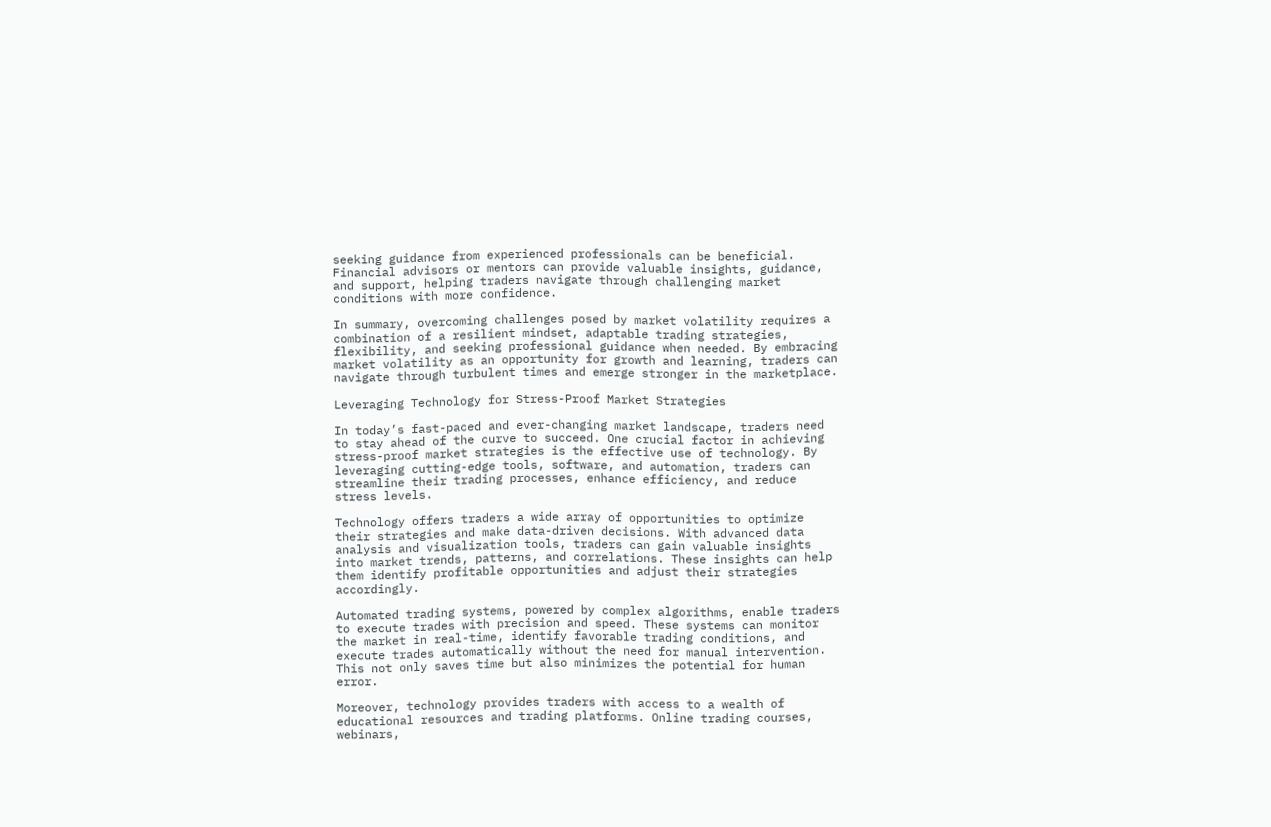seeking guidance from experienced professionals can be beneficial. Financial advisors or mentors can provide valuable insights, guidance, and support, helping traders navigate through challenging market conditions with more confidence.

In summary, overcoming challenges posed by market volatility requires a combination of a resilient mindset, adaptable trading strategies, flexibility, and seeking professional guidance when needed. By embracing market volatility as an opportunity for growth and learning, traders can navigate through turbulent times and emerge stronger in the marketplace.

Leveraging Technology for Stress-Proof Market Strategies

In today’s fast-paced and ever-changing market landscape, traders need to stay ahead of the curve to succeed. One crucial factor in achieving stress-proof market strategies is the effective use of technology. By leveraging cutting-edge tools, software, and automation, traders can streamline their trading processes, enhance efficiency, and reduce stress levels.

Technology offers traders a wide array of opportunities to optimize their strategies and make data-driven decisions. With advanced data analysis and visualization tools, traders can gain valuable insights into market trends, patterns, and correlations. These insights can help them identify profitable opportunities and adjust their strategies accordingly.

Automated trading systems, powered by complex algorithms, enable traders to execute trades with precision and speed. These systems can monitor the market in real-time, identify favorable trading conditions, and execute trades automatically without the need for manual intervention. This not only saves time but also minimizes the potential for human error.

Moreover, technology provides traders with access to a wealth of educational resources and trading platforms. Online trading courses, webinars,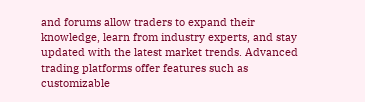and forums allow traders to expand their knowledge, learn from industry experts, and stay updated with the latest market trends. Advanced trading platforms offer features such as customizable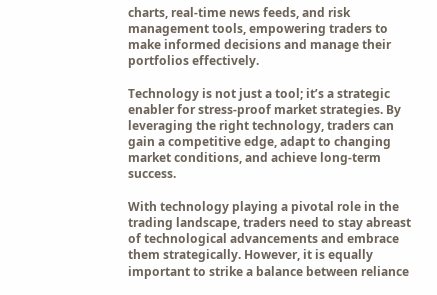charts, real-time news feeds, and risk management tools, empowering traders to make informed decisions and manage their portfolios effectively.

Technology is not just a tool; it’s a strategic enabler for stress-proof market strategies. By leveraging the right technology, traders can gain a competitive edge, adapt to changing market conditions, and achieve long-term success.

With technology playing a pivotal role in the trading landscape, traders need to stay abreast of technological advancements and embrace them strategically. However, it is equally important to strike a balance between reliance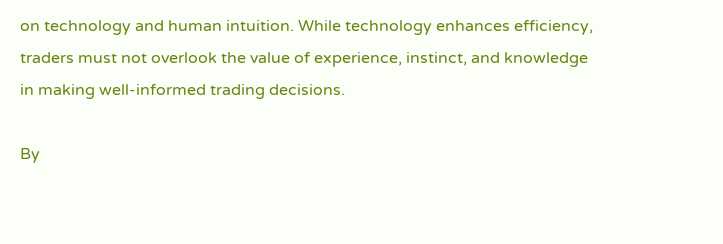on technology and human intuition. While technology enhances efficiency, traders must not overlook the value of experience, instinct, and knowledge in making well-informed trading decisions.

By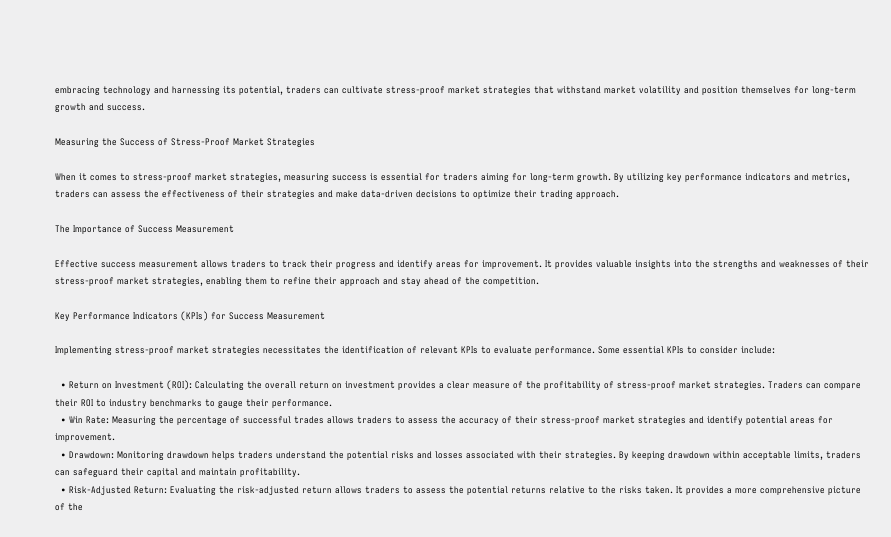embracing technology and harnessing its potential, traders can cultivate stress-proof market strategies that withstand market volatility and position themselves for long-term growth and success.

Measuring the Success of Stress-Proof Market Strategies

When it comes to stress-proof market strategies, measuring success is essential for traders aiming for long-term growth. By utilizing key performance indicators and metrics, traders can assess the effectiveness of their strategies and make data-driven decisions to optimize their trading approach.

The Importance of Success Measurement

Effective success measurement allows traders to track their progress and identify areas for improvement. It provides valuable insights into the strengths and weaknesses of their stress-proof market strategies, enabling them to refine their approach and stay ahead of the competition.

Key Performance Indicators (KPIs) for Success Measurement

Implementing stress-proof market strategies necessitates the identification of relevant KPIs to evaluate performance. Some essential KPIs to consider include:

  • Return on Investment (ROI): Calculating the overall return on investment provides a clear measure of the profitability of stress-proof market strategies. Traders can compare their ROI to industry benchmarks to gauge their performance.
  • Win Rate: Measuring the percentage of successful trades allows traders to assess the accuracy of their stress-proof market strategies and identify potential areas for improvement.
  • Drawdown: Monitoring drawdown helps traders understand the potential risks and losses associated with their strategies. By keeping drawdown within acceptable limits, traders can safeguard their capital and maintain profitability.
  • Risk-Adjusted Return: Evaluating the risk-adjusted return allows traders to assess the potential returns relative to the risks taken. It provides a more comprehensive picture of the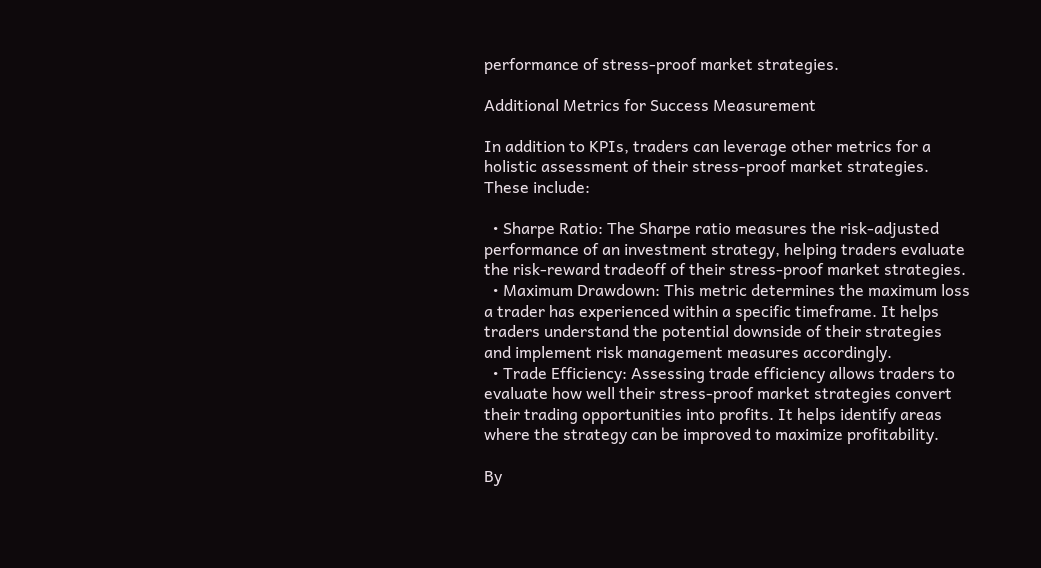performance of stress-proof market strategies.

Additional Metrics for Success Measurement

In addition to KPIs, traders can leverage other metrics for a holistic assessment of their stress-proof market strategies. These include:

  • Sharpe Ratio: The Sharpe ratio measures the risk-adjusted performance of an investment strategy, helping traders evaluate the risk-reward tradeoff of their stress-proof market strategies.
  • Maximum Drawdown: This metric determines the maximum loss a trader has experienced within a specific timeframe. It helps traders understand the potential downside of their strategies and implement risk management measures accordingly.
  • Trade Efficiency: Assessing trade efficiency allows traders to evaluate how well their stress-proof market strategies convert their trading opportunities into profits. It helps identify areas where the strategy can be improved to maximize profitability.

By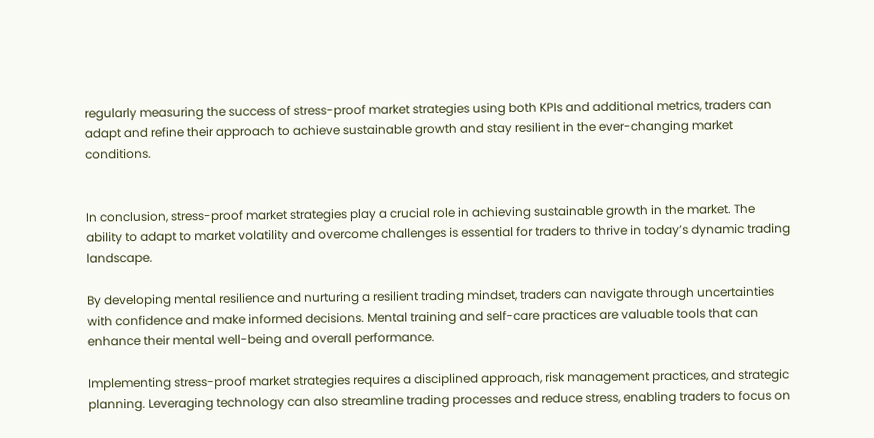regularly measuring the success of stress-proof market strategies using both KPIs and additional metrics, traders can adapt and refine their approach to achieve sustainable growth and stay resilient in the ever-changing market conditions.


In conclusion, stress-proof market strategies play a crucial role in achieving sustainable growth in the market. The ability to adapt to market volatility and overcome challenges is essential for traders to thrive in today’s dynamic trading landscape.

By developing mental resilience and nurturing a resilient trading mindset, traders can navigate through uncertainties with confidence and make informed decisions. Mental training and self-care practices are valuable tools that can enhance their mental well-being and overall performance.

Implementing stress-proof market strategies requires a disciplined approach, risk management practices, and strategic planning. Leveraging technology can also streamline trading processes and reduce stress, enabling traders to focus on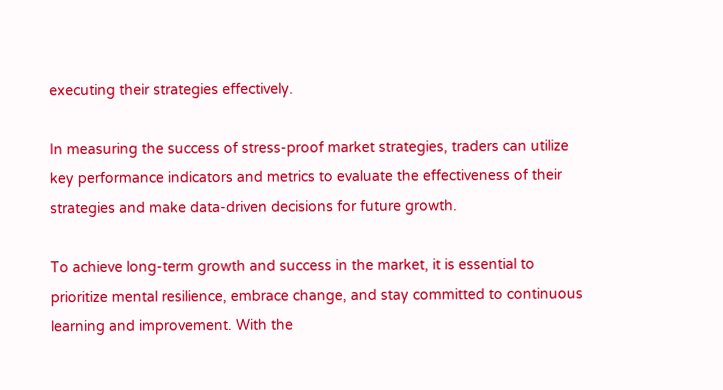executing their strategies effectively.

In measuring the success of stress-proof market strategies, traders can utilize key performance indicators and metrics to evaluate the effectiveness of their strategies and make data-driven decisions for future growth.

To achieve long-term growth and success in the market, it is essential to prioritize mental resilience, embrace change, and stay committed to continuous learning and improvement. With the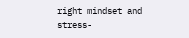right mindset and stress-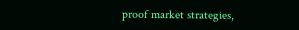proof market strategies,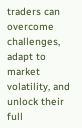traders can overcome challenges, adapt to market volatility, and unlock their full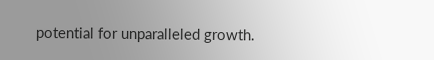potential for unparalleled growth.